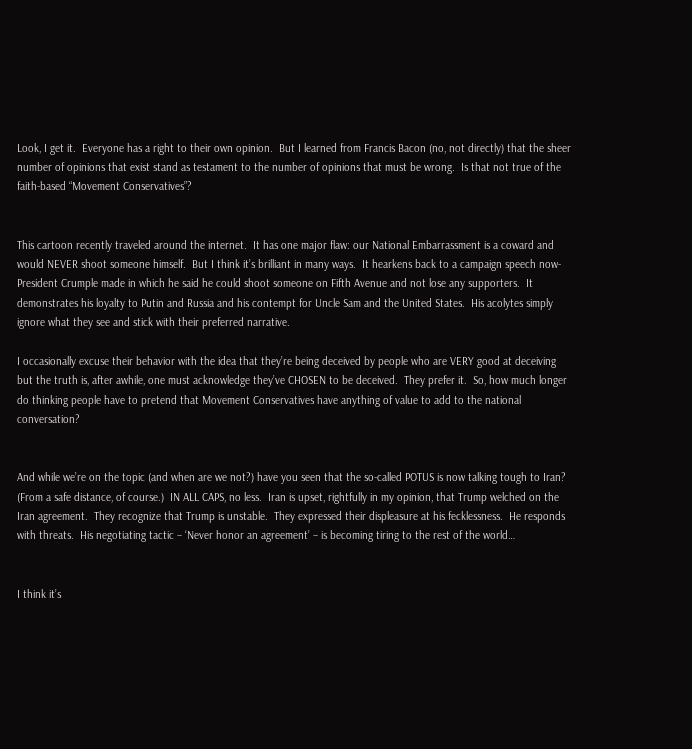Look, I get it.  Everyone has a right to their own opinion.  But I learned from Francis Bacon (no, not directly) that the sheer number of opinions that exist stand as testament to the number of opinions that must be wrong.  Is that not true of the faith-based “Movement Conservatives”?


This cartoon recently traveled around the internet.  It has one major flaw: our National Embarrassment is a coward and would NEVER shoot someone himself.  But I think it’s brilliant in many ways.  It hearkens back to a campaign speech now-President Crumple made in which he said he could shoot someone on Fifth Avenue and not lose any supporters.  It demonstrates his loyalty to Putin and Russia and his contempt for Uncle Sam and the United States.  His acolytes simply ignore what they see and stick with their preferred narrative.

I occasionally excuse their behavior with the idea that they’re being deceived by people who are VERY good at deceiving but the truth is, after awhile, one must acknowledge they’ve CHOSEN to be deceived.  They prefer it.  So, how much longer do thinking people have to pretend that Movement Conservatives have anything of value to add to the national conversation?


And while we’re on the topic (and when are we not?) have you seen that the so-called POTUS is now talking tough to Iran?  (From a safe distance, of course.)  IN ALL CAPS, no less.  Iran is upset, rightfully in my opinion, that Trump welched on the Iran agreement.  They recognize that Trump is unstable.  They expressed their displeasure at his fecklessness.  He responds with threats.  His negotiating tactic – ‘Never honor an agreement’ – is becoming tiring to the rest of the world…


I think it’s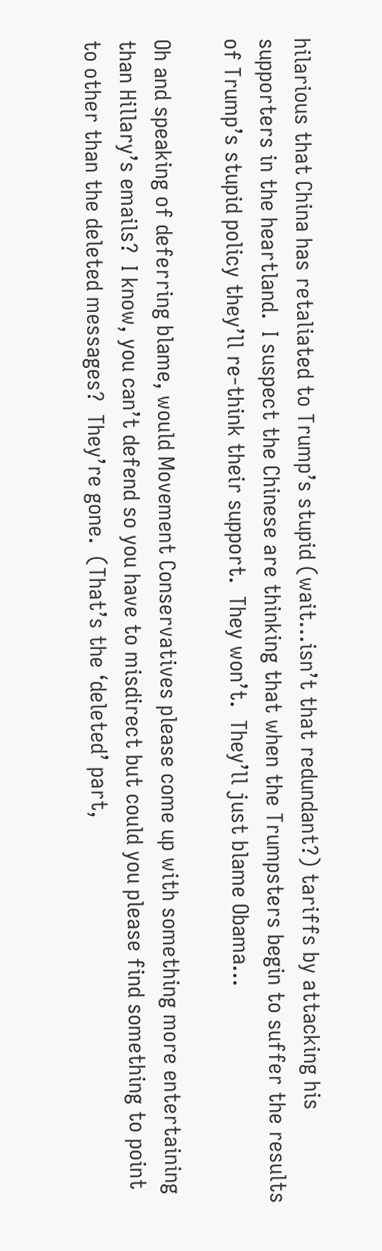hilarious that China has retaliated to Trump’s stupid (wait…isn’t that redundant?) tariffs by attacking his supporters in the heartland.  I suspect the Chinese are thinking that when the Trumpsters begin to suffer the results of Trump’s stupid policy they’ll re-think their support.  They won’t.  They’ll just blame Obama…

Oh and speaking of deferring blame, would Movement Conservatives please come up with something more entertaining than Hillary’s emails?  I know, you can’t defend so you have to misdirect but could you please find something to point to other than the deleted messages?  They’re gone.  (That’s the ‘deleted’ part,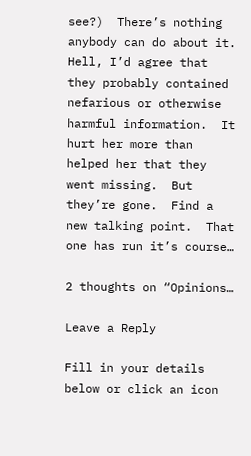see?)  There’s nothing anybody can do about it.  Hell, I’d agree that they probably contained nefarious or otherwise harmful information.  It hurt her more than helped her that they went missing.  But they’re gone.  Find a new talking point.  That one has run it’s course…

2 thoughts on “Opinions…

Leave a Reply

Fill in your details below or click an icon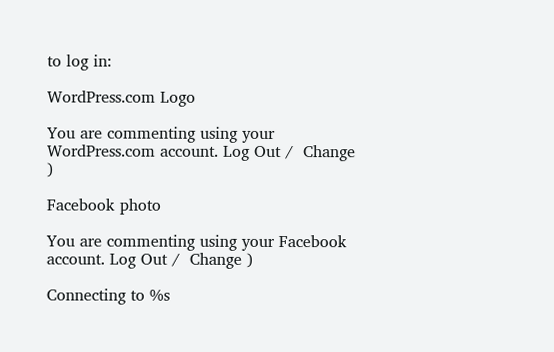to log in:

WordPress.com Logo

You are commenting using your WordPress.com account. Log Out /  Change )

Facebook photo

You are commenting using your Facebook account. Log Out /  Change )

Connecting to %s